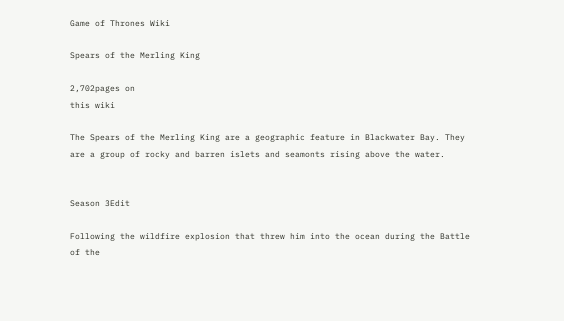Game of Thrones Wiki

Spears of the Merling King

2,702pages on
this wiki

The Spears of the Merling King are a geographic feature in Blackwater Bay. They are a group of rocky and barren islets and seamonts rising above the water.


Season 3Edit

Following the wildfire explosion that threw him into the ocean during the Battle of the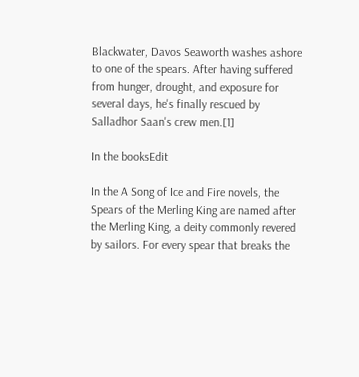Blackwater, Davos Seaworth washes ashore to one of the spears. After having suffered from hunger, drought, and exposure for several days, he's finally rescued by Salladhor Saan's crew men.[1]

In the booksEdit

In the A Song of Ice and Fire novels, the Spears of the Merling King are named after the Merling King, a deity commonly revered by sailors. For every spear that breaks the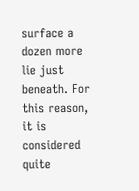surface a dozen more lie just beneath. For this reason, it is considered quite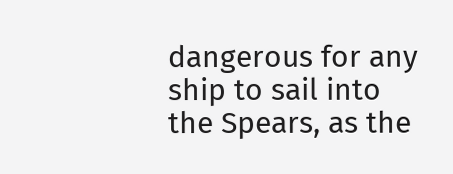dangerous for any ship to sail into the Spears, as the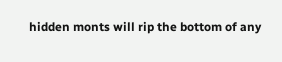hidden monts will rip the bottom of any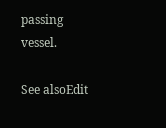passing vessel.

See alsoEdit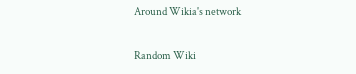Around Wikia's network

Random Wiki